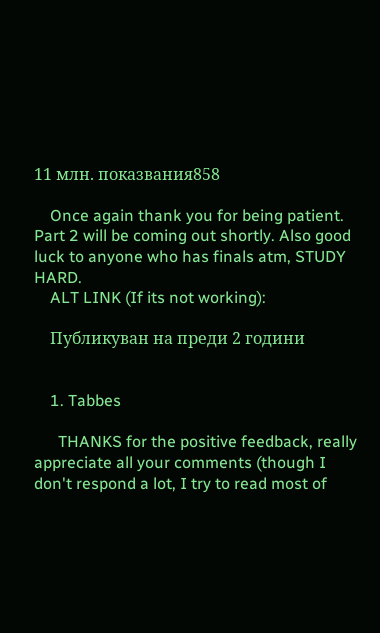11 млн. показвания858

    Once again thank you for being patient. Part 2 will be coming out shortly. Also good luck to anyone who has finals atm, STUDY HARD.
    ALT LINK (If its not working):

    Публикуван на преди 2 години


    1. Tabbes

      THANKS for the positive feedback, really appreciate all your comments (though I don't respond a lot, I try to read most of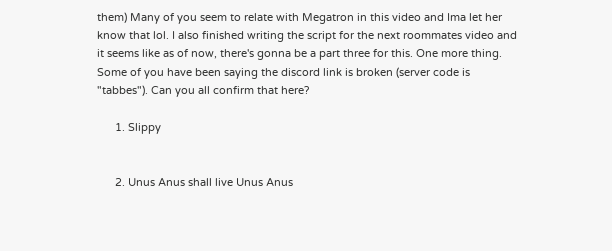them) Many of you seem to relate with Megatron in this video and Ima let her know that lol. I also finished writing the script for the next roommates video and it seems like as of now, there's gonna be a part three for this. One more thing. Some of you have been saying the discord link is broken (server code is "tabbes"). Can you all confirm that here?

      1. Slippy


      2. Unus Anus shall live Unus Anus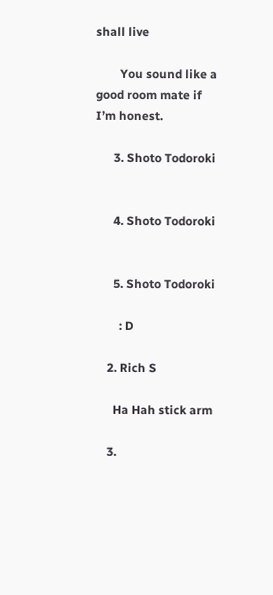shall live

        You sound like a good room mate if I’m honest.

      3. Shoto Todoroki


      4. Shoto Todoroki


      5. Shoto Todoroki

        : D

    2. Rich S

      Ha Hah stick arm

    3.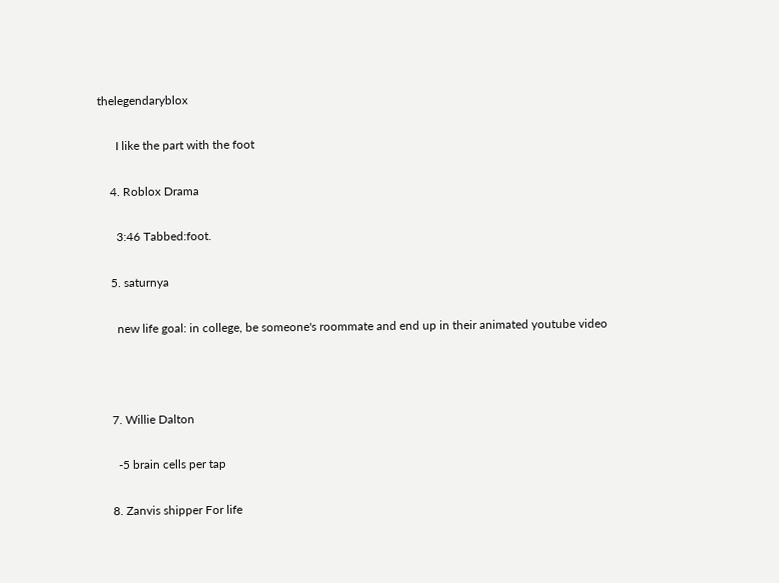thelegendaryblox

      I like the part with the foot

    4. Roblox Drama

      3:46 Tabbed:foot.

    5. saturnya

      new life goal: in college, be someone's roommate and end up in their animated youtube video



    7. Willie Dalton

      -5 brain cells per tap

    8. Zanvis shipper For life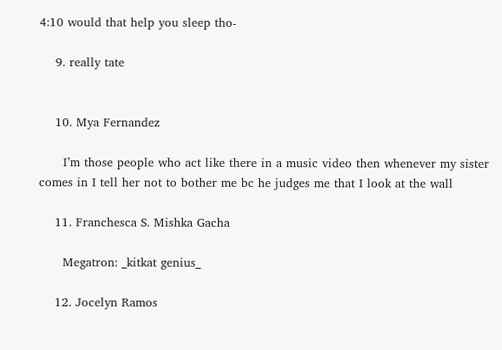4:10 would that help you sleep tho-

    9. really tate


    10. Mya Fernandez

      I’m those people who act like there in a music video then whenever my sister comes in I tell her not to bother me bc he judges me that I look at the wall

    11. Franchesca S. Mishka Gacha

      Megatron: _kitkat genius_

    12. Jocelyn Ramos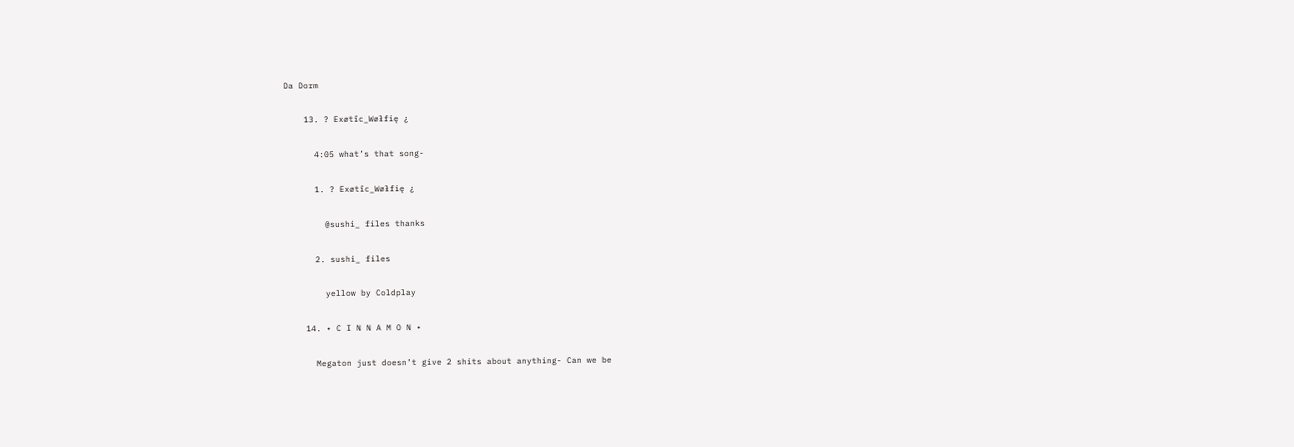Da Dorm

    13. ? Exøtîc_Wøłfię ¿

      4:05 what’s that song-

      1. ? Exøtîc_Wøłfię ¿

        @sushi_ files thanks

      2. sushi_ files

        yellow by Coldplay

    14. • C I N N A M O N •

      Megaton just doesn’t give 2 shits about anything- Can we be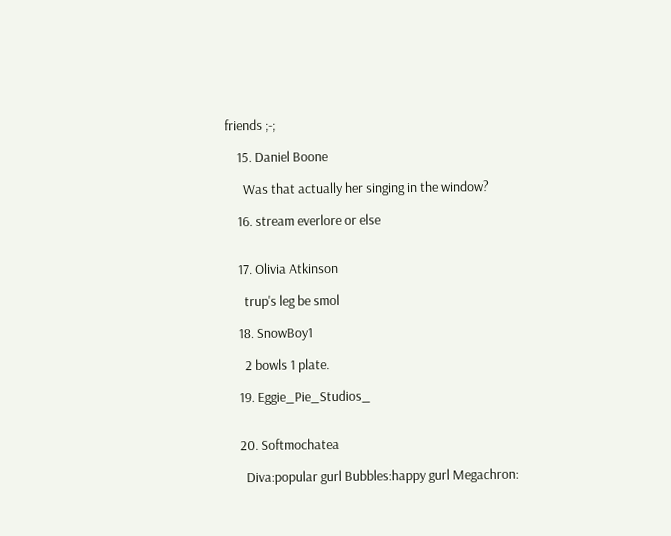friends ;-;

    15. Daniel Boone

      Was that actually her singing in the window?

    16. stream everlore or else


    17. Olivia Atkinson

      trup's leg be smol

    18. SnowBoy1

      2 bowls 1 plate.

    19. Eggie_Pie_Studios_


    20. Softmochatea

      Diva:popular gurl Bubbles:happy gurl Megachron: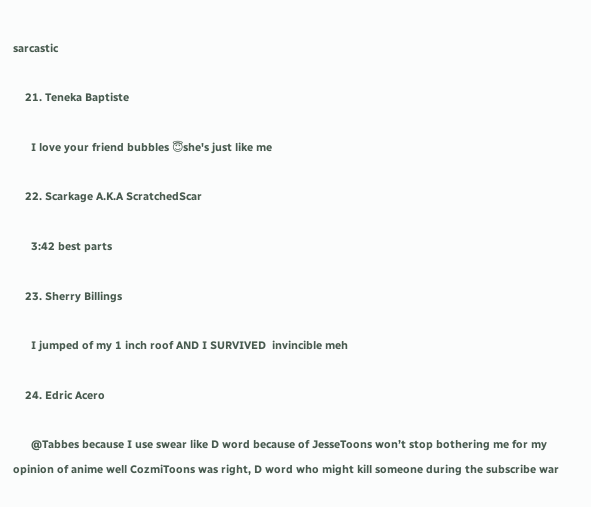sarcastic

    21. Teneka Baptiste

      I love your friend bubbles 😇she's just like me

    22. Scarkage A.K.A ScratchedScar

      3:42 best parts

    23. Sherry Billings

      I jumped of my 1 inch roof AND I SURVIVED  invincible meh

    24. Edric Acero

      @Tabbes because I use swear like D word because of JesseToons won’t stop bothering me for my opinion of anime well CozmiToons was right, D word who might kill someone during the subscribe war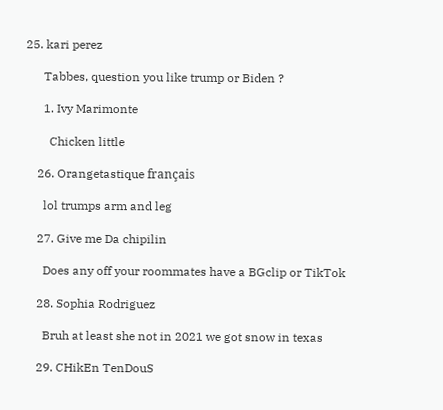25. kari perez

      Tabbes, question you like trump or Biden ?

      1. Ivy Marimonte

        Chicken little

    26. Orangetastique français

      lol trumps arm and leg

    27. Give me Da chipilin

      Does any off your roommates have a BGclip or TikTok

    28. Sophia Rodriguez

      Bruh at least she not in 2021 we got snow in texas

    29. CHikEn TenDouS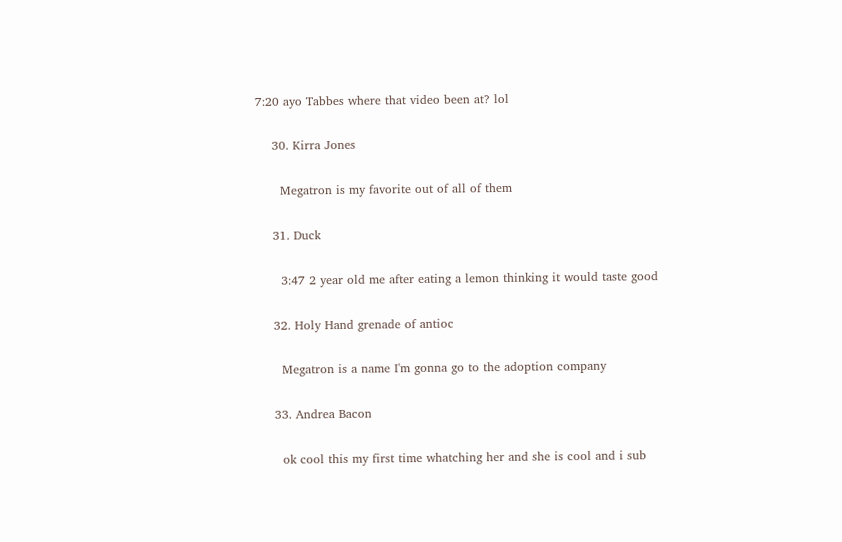7:20 ayo Tabbes where that video been at? lol

    30. Kirra Jones

      Megatron is my favorite out of all of them

    31. Duck

      3:47 2 year old me after eating a lemon thinking it would taste good

    32. Holy Hand grenade of antioc

      Megatron is a name I'm gonna go to the adoption company

    33. Andrea Bacon

      ok cool this my first time whatching her and she is cool and i sub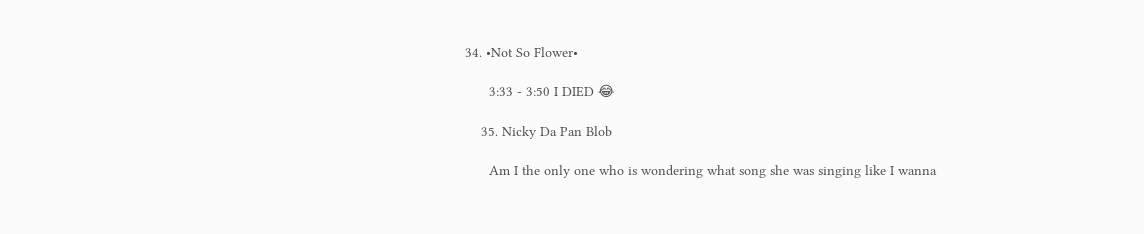34. •Not So Flower•

      3:33 - 3:50 I DIED 😂

    35. Nicky Da Pan Blob

      Am I the only one who is wondering what song she was singing like I wanna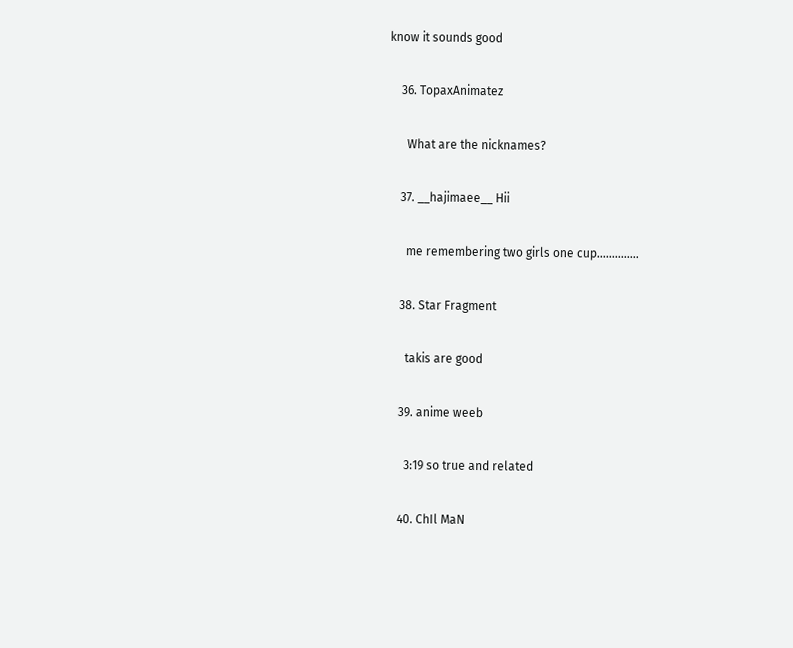know it sounds good

    36. TopaxAnimatez

      What are the nicknames?

    37. __hajimaee__ Hii

      me remembering two girls one cup..............

    38. Star Fragment

      takis are good

    39. anime weeb

      3:19 so true and related

    40. ChIl MaN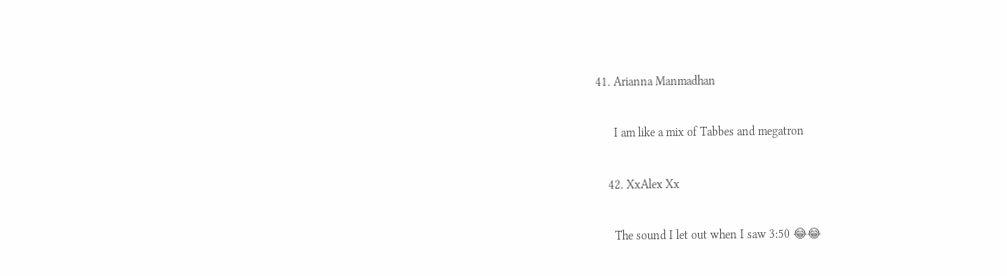41. Arianna Manmadhan

      I am like a mix of Tabbes and megatron

    42. XxAlex Xx

      The sound I let out when I saw 3:50 😂😂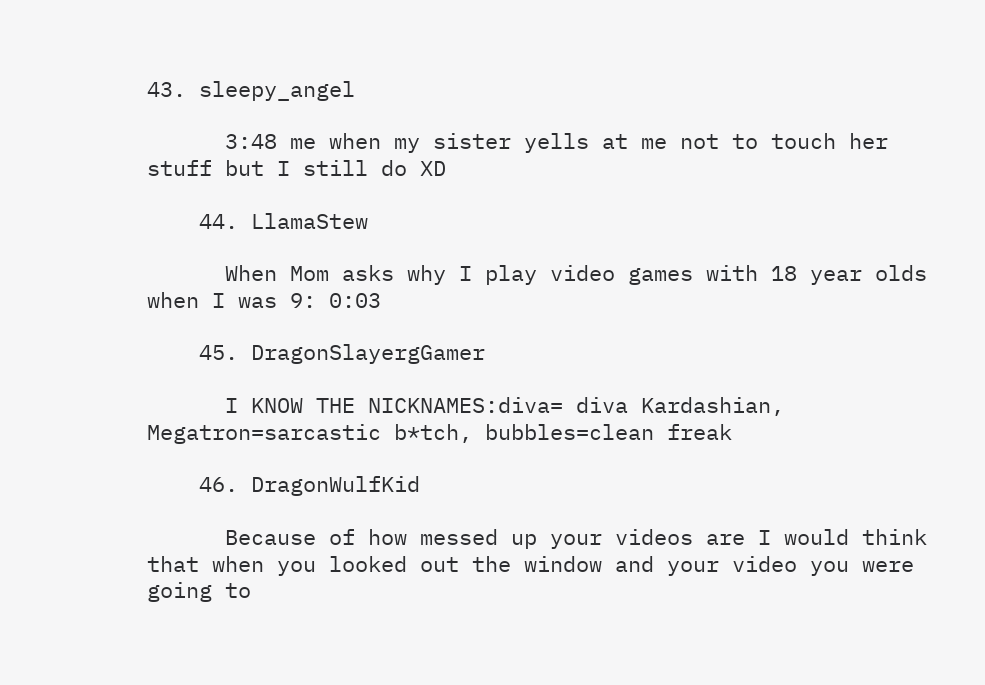43. sleepy_angel

      3:48 me when my sister yells at me not to touch her stuff but I still do XD

    44. LlamaStew

      When Mom asks why I play video games with 18 year olds when I was 9: 0:03

    45. DragonSlayergGamer

      I KNOW THE NICKNAMES:diva= diva Kardashian, Megatron=sarcastic b*tch, bubbles=clean freak

    46. DragonWulfKid

      Because of how messed up your videos are I would think that when you looked out the window and your video you were going to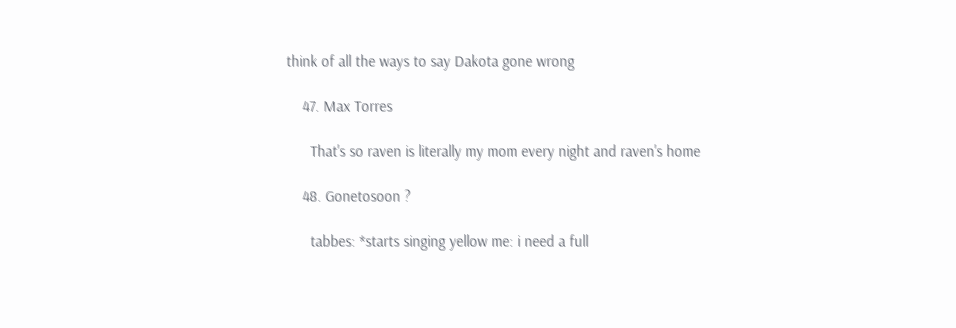think of all the ways to say Dakota gone wrong

    47. Max Torres

      That's so raven is literally my mom every night and raven's home

    48. Gonetosoon ?

      tabbes: *starts singing yellow me: i need a full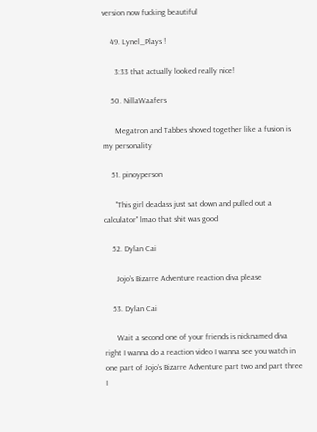version now fucking beautiful

    49. Lynel_Plays !

      3:33 that actually looked really nice!

    50. NillaWaafers

      Megatron and Tabbes shoved together like a fusion is my personality

    51. pinoyperson

      "This girl deadass just sat down and pulled out a calculator" lmao that shit was good

    52. Dylan Cai

      Jojo’s Bizarre Adventure reaction diva please

    53. Dylan Cai

      Wait a second one of your friends is nicknamed diva right I wanna do a reaction video I wanna see you watch in one part of Jojo’s Bizarre Adventure part two and part three I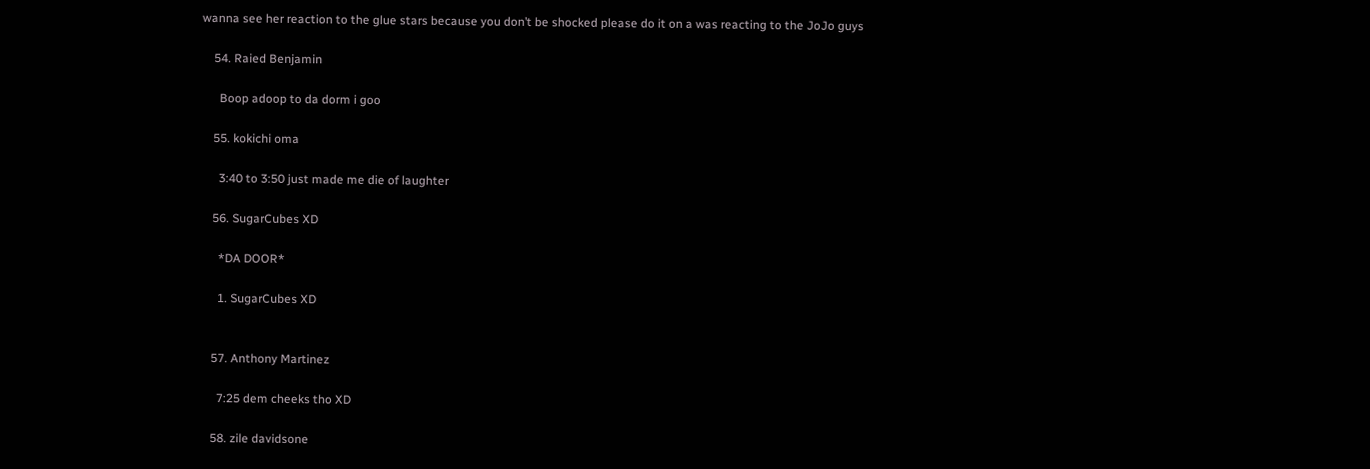wanna see her reaction to the glue stars because you don’t be shocked please do it on a was reacting to the JoJo guys

    54. Raied Benjamin

      Boop adoop to da dorm i goo

    55. kokichi oma

      3:40 to 3:50 just made me die of laughter

    56. SugarCubes XD

      *DA DOOR*

      1. SugarCubes XD


    57. Anthony Martinez

      7:25 dem cheeks tho XD

    58. zile davidsone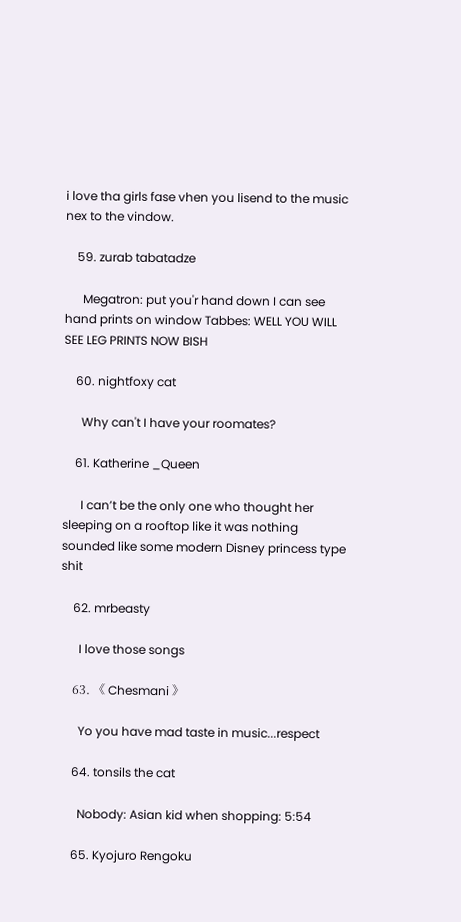i love tha girls fase vhen you lisend to the music nex to the vindow.

    59. zurab tabatadze

      Megatron: put you'r hand down I can see hand prints on window Tabbes: WELL YOU WILL SEE LEG PRINTS NOW BISH

    60. nightfoxy cat

      Why can't I have your roomates?

    61. Katherine _Queen

      I can’t be the only one who thought her sleeping on a rooftop like it was nothing sounded like some modern Disney princess type shit

    62. mrbeasty

      I love those songs

    63. 《 Chesmani 》

      Yo you have mad taste in music...respect

    64. tonsils the cat

      Nobody: Asian kid when shopping: 5:54

    65. Kyojuro Rengoku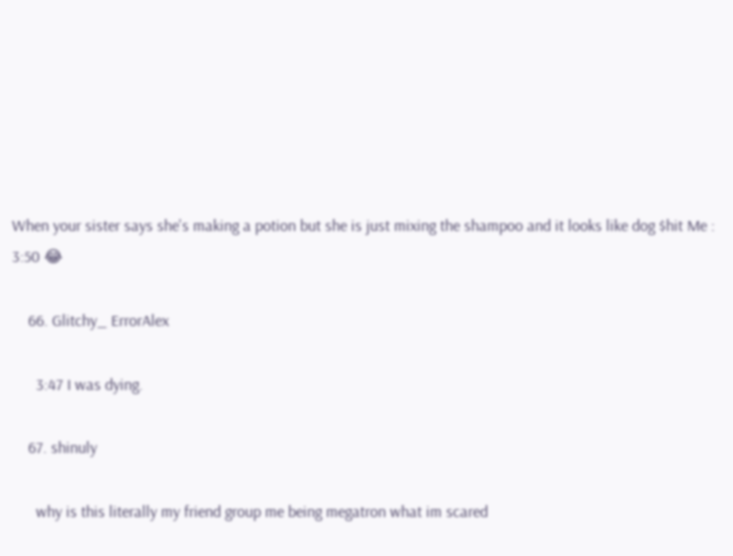When your sister says she's making a potion but she is just mixing the shampoo and it looks like dog $hit Me : 3:50 😂

    66. Glitchy_ ErrorAlex

      3:47 I was dying.

    67. shinuly

      why is this literally my friend group me being megatron what im scared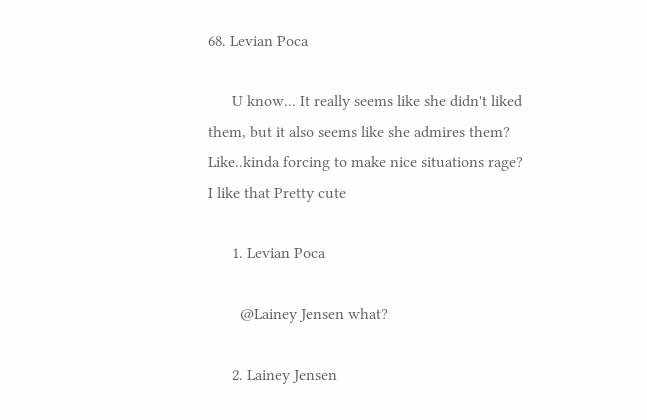68. Levian Poca

      U know... It really seems like she didn't liked them, but it also seems like she admires them? Like..kinda forcing to make nice situations rage? I like that Pretty cute

      1. Levian Poca

        @Lainey Jensen what?

      2. Lainey Jensen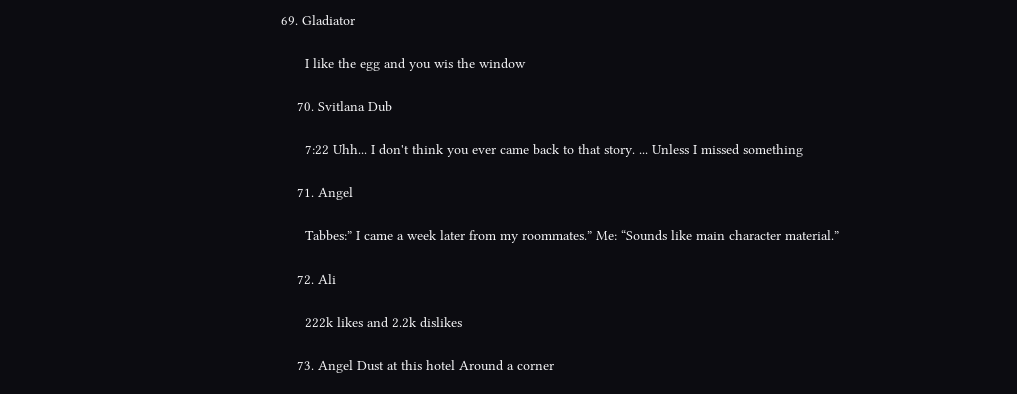69. Gladiator

      I like the egg and you wis the window

    70. Svitlana Dub

      7:22 Uhh... I don't think you ever came back to that story. ... Unless I missed something

    71. Angel

      Tabbes:” I came a week later from my roommates.” Me: “Sounds like main character material.”

    72. Ali

      222k likes and 2.2k dislikes

    73. Angel Dust at this hotel Around a corner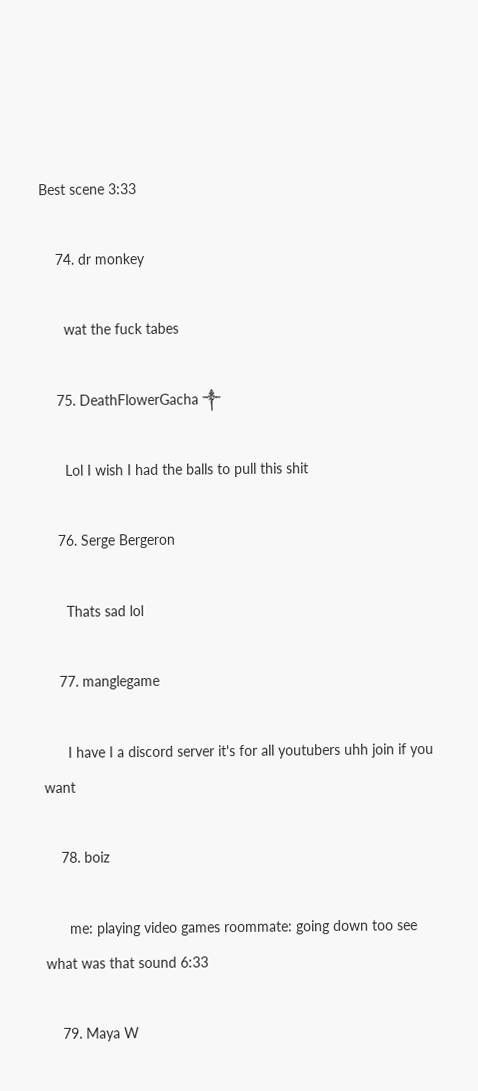Best scene 3:33

    74. dr monkey

      wat the fuck tabes

    75. DeathFlowerGacha ༒

      Lol I wish I had the balls to pull this shit

    76. Serge Bergeron

      Thats sad lol

    77. manglegame

      I have I a discord server it's for all youtubers uhh join if you want

    78. boiz

      me: playing video games roommate: going down too see what was that sound 6:33

    79. Maya W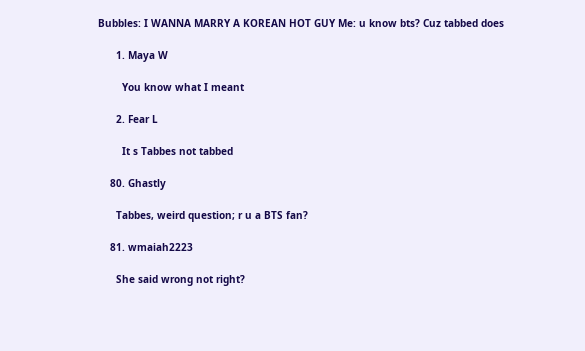Bubbles: I WANNA MARRY A KOREAN HOT GUY Me: u know bts? Cuz tabbed does

      1. Maya W

        You know what I meant

      2. Fear L

        It s Tabbes not tabbed

    80. Ghastly

      Tabbes, weird question; r u a BTS fan?

    81. wmaiah2223

      She said wrong not right?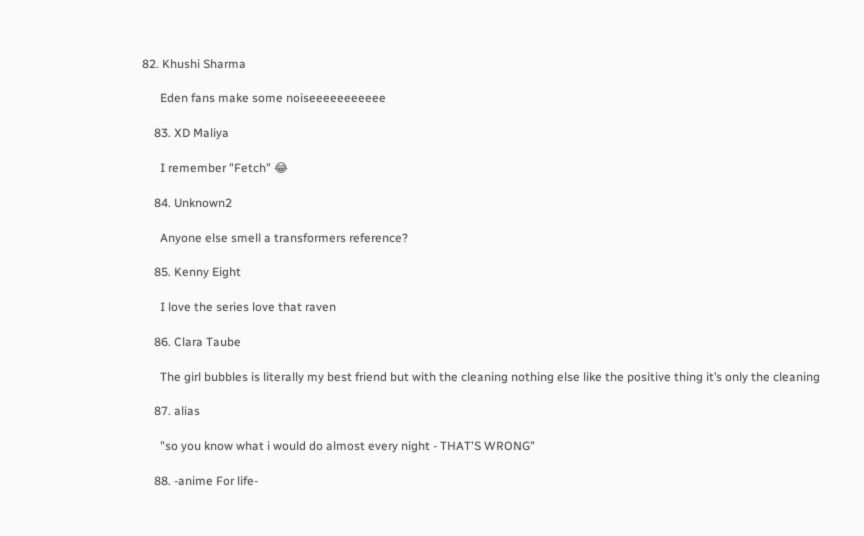82. Khushi Sharma

      Eden fans make some noiseeeeeeeeeee

    83. XD Maliya

      I remember "Fetch" 😂

    84. Unknown2

      Anyone else smell a transformers reference?

    85. Kenny Eight

      I love the series love that raven

    86. Clara Taube

      The girl bubbles is literally my best friend but with the cleaning nothing else like the positive thing it’s only the cleaning

    87. alias

      "so you know what i would do almost every night - THAT'S WRONG"

    88. -anime For life-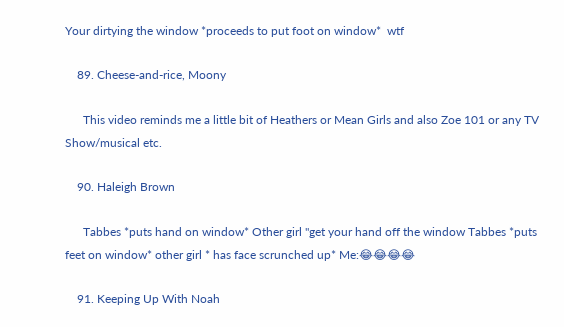Your dirtying the window *proceeds to put foot on window*  wtf

    89. Cheese-and-rice, Moony

      This video reminds me a little bit of Heathers or Mean Girls and also Zoe 101 or any TV Show/musical etc.

    90. Haleigh Brown

      Tabbes *puts hand on window* Other girl "get your hand off the window Tabbes *puts feet on window* other girl * has face scrunched up* Me:😂😂😂😂

    91. Keeping Up With Noah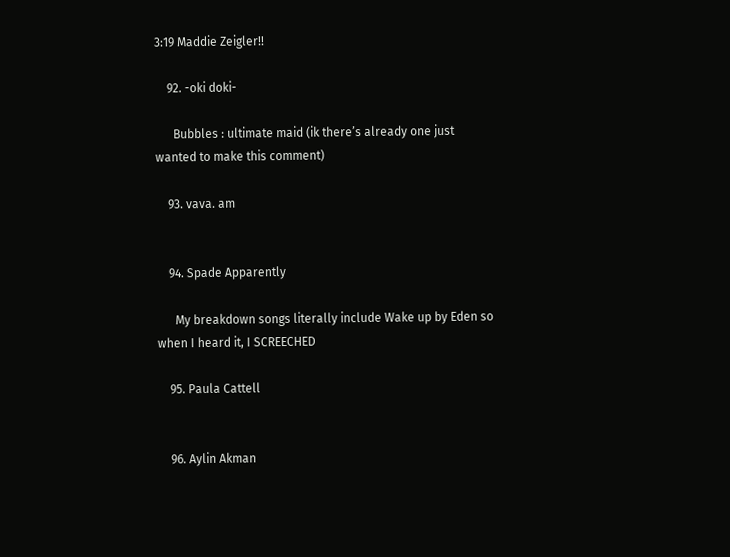3:19 Maddie Zeigler!!

    92. -oki doki-

      Bubbles : ultimate maid (ik there’s already one just wanted to make this comment)

    93. vava. am


    94. Spade Apparently

      My breakdown songs literally include Wake up by Eden so when I heard it, I SCREECHED

    95. Paula Cattell


    96. Aylin Akman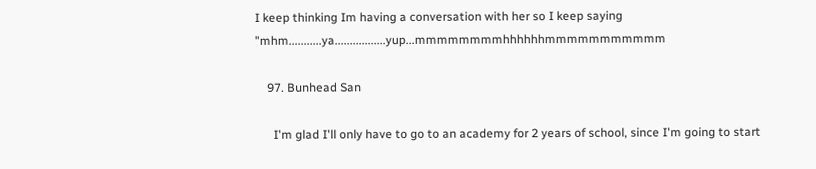I keep thinking Im having a conversation with her so I keep saying "mhm...........ya.................yup...mmmmmmmmhhhhhhmmmmmmmmmmm

    97. Bunhead San

      I'm glad I'll only have to go to an academy for 2 years of school, since I'm going to start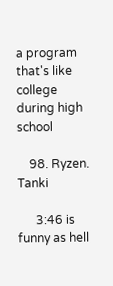a program that's like college during high school

    98. Ryzen. Tanki

      3:46 is funny as hell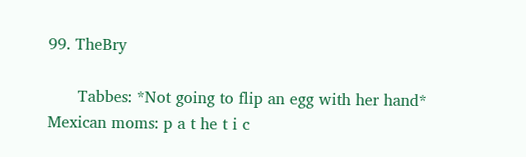99. TheBry

      Tabbes: *Not going to flip an egg with her hand* Mexican moms: p a t he t i c